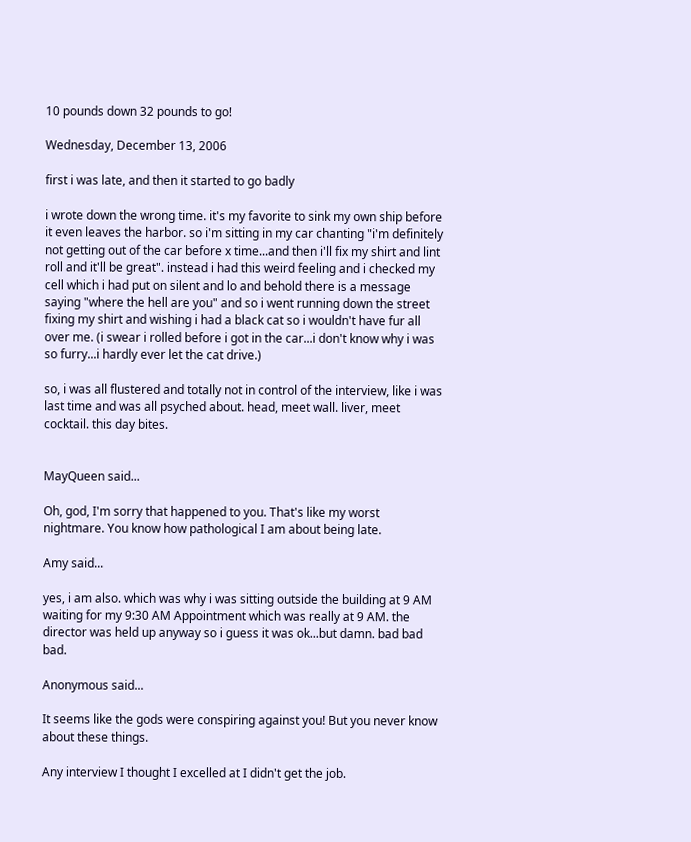10 pounds down 32 pounds to go!

Wednesday, December 13, 2006

first i was late, and then it started to go badly

i wrote down the wrong time. it's my favorite to sink my own ship before it even leaves the harbor. so i'm sitting in my car chanting "i'm definitely not getting out of the car before x time...and then i'll fix my shirt and lint roll and it'll be great". instead i had this weird feeling and i checked my cell which i had put on silent and lo and behold there is a message saying "where the hell are you" and so i went running down the street fixing my shirt and wishing i had a black cat so i wouldn't have fur all over me. (i swear i rolled before i got in the car...i don't know why i was so furry...i hardly ever let the cat drive.)

so, i was all flustered and totally not in control of the interview, like i was last time and was all psyched about. head, meet wall. liver, meet cocktail. this day bites.


MayQueen said...

Oh, god, I'm sorry that happened to you. That's like my worst nightmare. You know how pathological I am about being late.

Amy said...

yes, i am also. which was why i was sitting outside the building at 9 AM waiting for my 9:30 AM Appointment which was really at 9 AM. the director was held up anyway so i guess it was ok...but damn. bad bad bad.

Anonymous said...

It seems like the gods were conspiring against you! But you never know about these things.

Any interview I thought I excelled at I didn't get the job.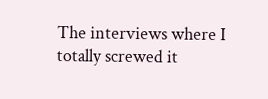The interviews where I totally screwed it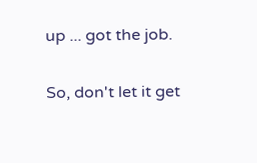up ... got the job.

So, don't let it get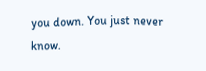you down. You just never know.